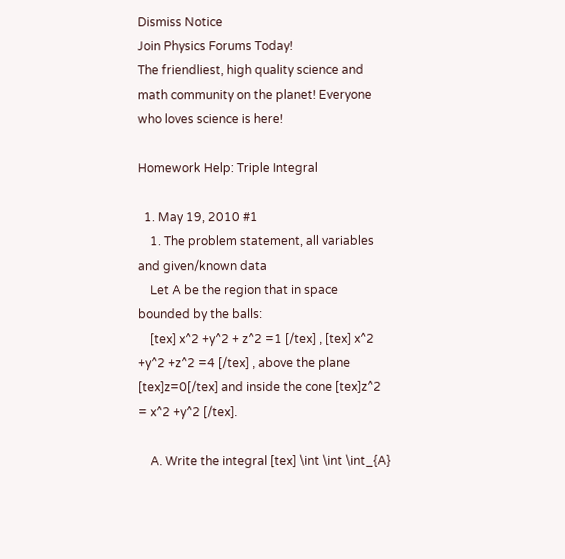Dismiss Notice
Join Physics Forums Today!
The friendliest, high quality science and math community on the planet! Everyone who loves science is here!

Homework Help: Triple Integral

  1. May 19, 2010 #1
    1. The problem statement, all variables and given/known data
    Let A be the region that in space bounded by the balls:
    [tex] x^2 +y^2 + z^2 =1 [/tex] , [tex] x^2 +y^2 +z^2 =4 [/tex] , above the plane [tex]z=0[/tex] and inside the cone [tex]z^2 = x^2 +y^2 [/tex].

    A. Write the integral [tex] \int \int \int_{A}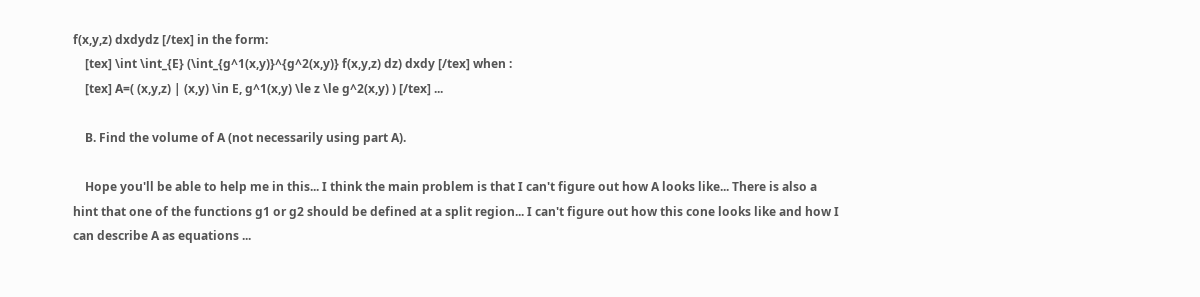f(x,y,z) dxdydz [/tex] in the form:
    [tex] \int \int_{E} (\int_{g^1(x,y)}^{g^2(x,y)} f(x,y,z) dz) dxdy [/tex] when :
    [tex] A=( (x,y,z) | (x,y) \in E, g^1(x,y) \le z \le g^2(x,y) ) [/tex] ...

    B. Find the volume of A (not necessarily using part A).

    Hope you'll be able to help me in this... I think the main problem is that I can't figure out how A looks like... There is also a hint that one of the functions g1 or g2 should be defined at a split region... I can't figure out how this cone looks like and how I can describe A as equations ...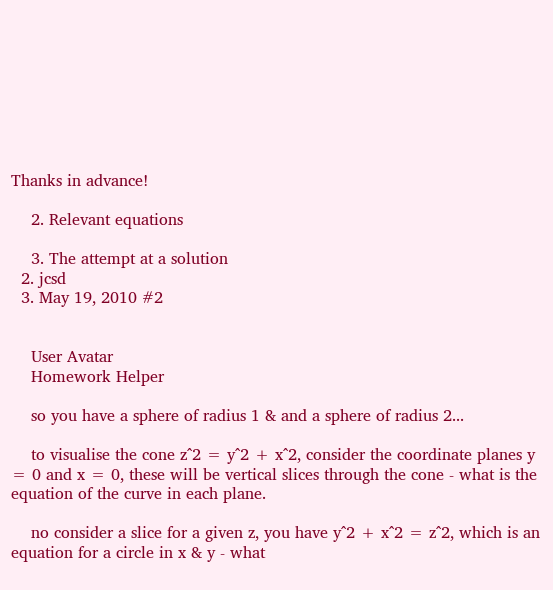Thanks in advance!

    2. Relevant equations

    3. The attempt at a solution
  2. jcsd
  3. May 19, 2010 #2


    User Avatar
    Homework Helper

    so you have a sphere of radius 1 & and a sphere of radius 2...

    to visualise the cone z^2 = y^2 + x^2, consider the coordinate planes y = 0 and x = 0, these will be vertical slices through the cone - what is the equation of the curve in each plane.

    no consider a slice for a given z, you have y^2 + x^2 = z^2, which is an equation for a circle in x & y - what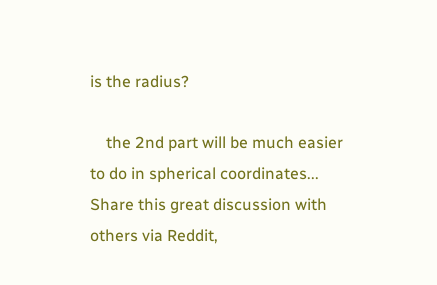is the radius?

    the 2nd part will be much easier to do in spherical coordinates...
Share this great discussion with others via Reddit,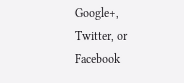Google+, Twitter, or Facebook